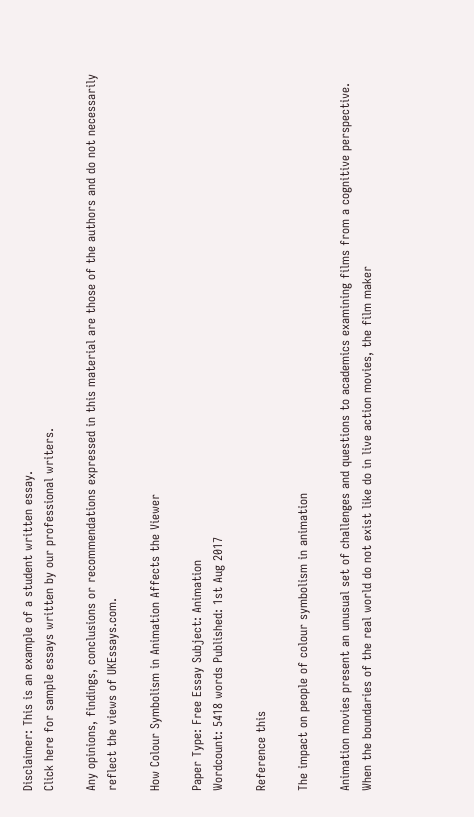Disclaimer: This is an example of a student written essay.
Click here for sample essays written by our professional writers.

Any opinions, findings, conclusions or recommendations expressed in this material are those of the authors and do not necessarily reflect the views of UKEssays.com.

How Colour Symbolism in Animation Affects the Viewer

Paper Type: Free Essay Subject: Animation
Wordcount: 5418 words Published: 1st Aug 2017

Reference this

The impact on people of colour symbolism in animation

Animation movies present an unusual set of challenges and questions to academics examining films from a cognitive perspective. When the boundaries of the real world do not exist like do in live action movies, the film maker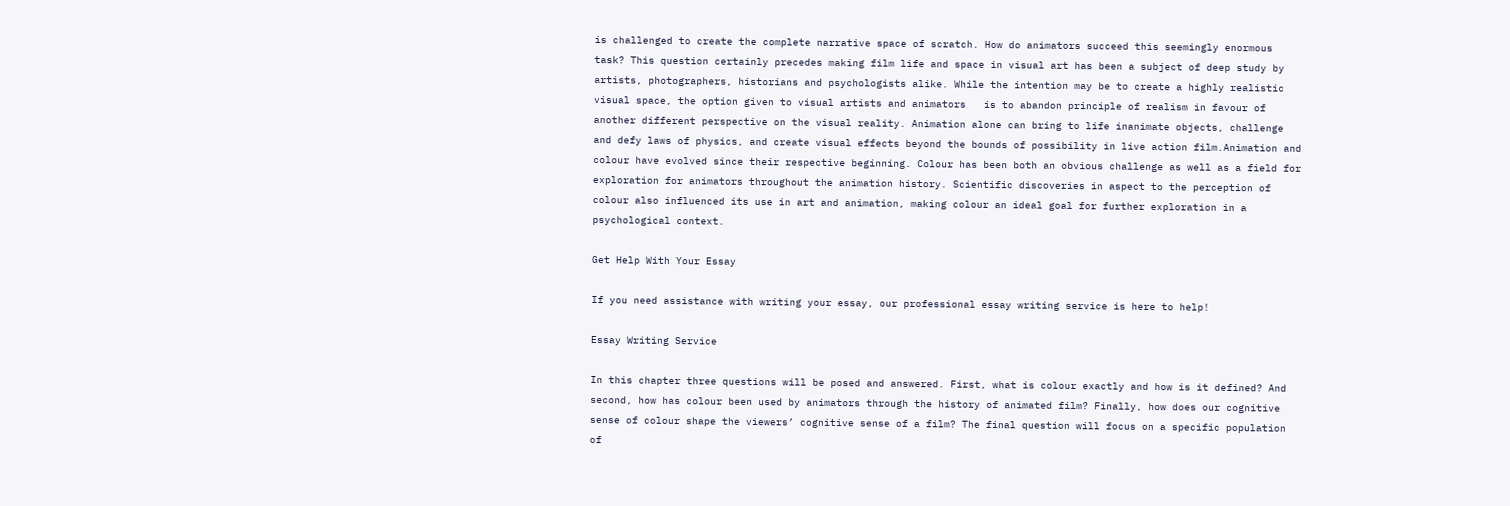is challenged to create the complete narrative space of scratch. How do animators succeed this seemingly enormous task? This question certainly precedes making film life and space in visual art has been a subject of deep study by artists, photographers, historians and psychologists alike. While the intention may be to create a highly realistic visual space, the option given to visual artists and animators   is to abandon principle of realism in favour of another different perspective on the visual reality. Animation alone can bring to life inanimate objects, challenge and defy laws of physics, and create visual effects beyond the bounds of possibility in live action film.Animation and colour have evolved since their respective beginning. Colour has been both an obvious challenge as well as a field for exploration for animators throughout the animation history. Scientific discoveries in aspect to the perception of colour also influenced its use in art and animation, making colour an ideal goal for further exploration in a psychological context.

Get Help With Your Essay

If you need assistance with writing your essay, our professional essay writing service is here to help!

Essay Writing Service

In this chapter three questions will be posed and answered. First, what is colour exactly and how is it defined? And second, how has colour been used by animators through the history of animated film? Finally, how does our cognitive sense of colour shape the viewers’ cognitive sense of a film? The final question will focus on a specific population of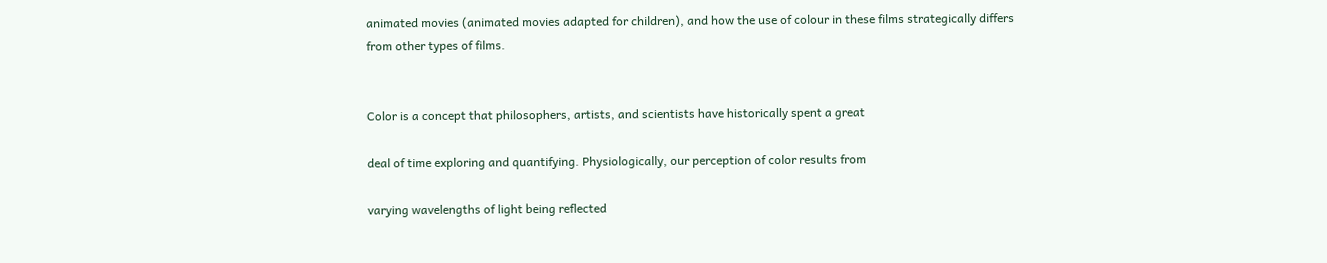animated movies (animated movies adapted for children), and how the use of colour in these films strategically differs from other types of films.


Color is a concept that philosophers, artists, and scientists have historically spent a great

deal of time exploring and quantifying. Physiologically, our perception of color results from

varying wavelengths of light being reflected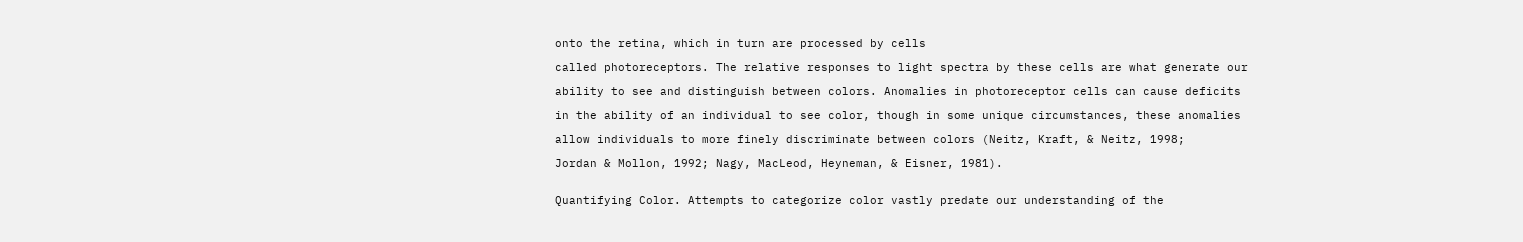onto the retina, which in turn are processed by cells

called photoreceptors. The relative responses to light spectra by these cells are what generate our

ability to see and distinguish between colors. Anomalies in photoreceptor cells can cause deficits

in the ability of an individual to see color, though in some unique circumstances, these anomalies

allow individuals to more finely discriminate between colors (Neitz, Kraft, & Neitz, 1998;

Jordan & Mollon, 1992; Nagy, MacLeod, Heyneman, & Eisner, 1981).


Quantifying Color. Attempts to categorize color vastly predate our understanding of the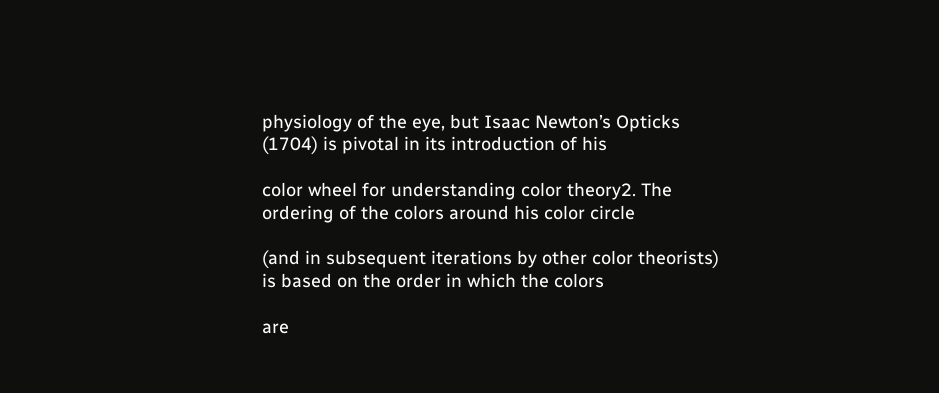physiology of the eye, but Isaac Newton’s Opticks (1704) is pivotal in its introduction of his

color wheel for understanding color theory2. The ordering of the colors around his color circle

(and in subsequent iterations by other color theorists) is based on the order in which the colors

are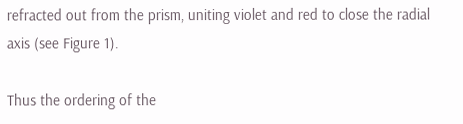refracted out from the prism, uniting violet and red to close the radial axis (see Figure 1).

Thus the ordering of the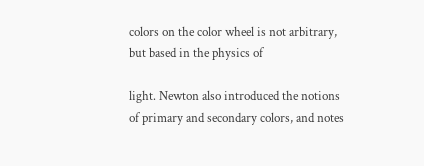colors on the color wheel is not arbitrary, but based in the physics of

light. Newton also introduced the notions of primary and secondary colors, and notes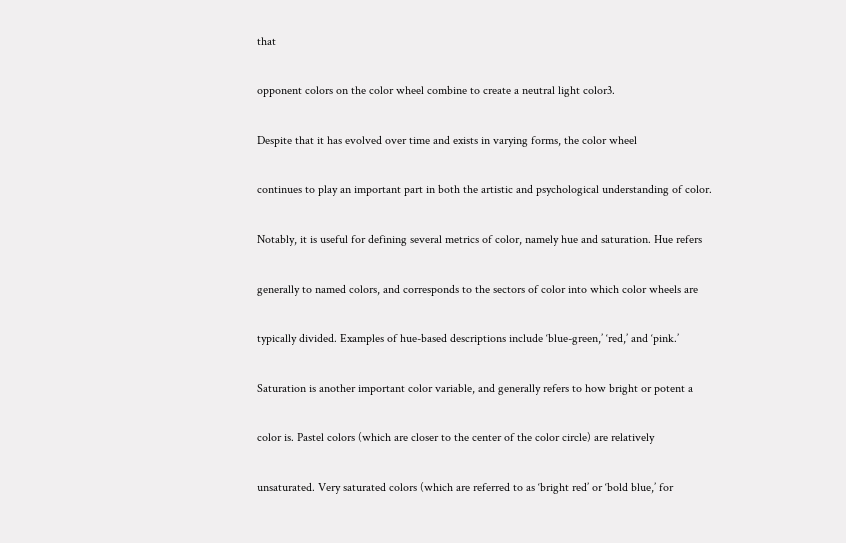that

opponent colors on the color wheel combine to create a neutral light color3.

Despite that it has evolved over time and exists in varying forms, the color wheel

continues to play an important part in both the artistic and psychological understanding of color.

Notably, it is useful for defining several metrics of color, namely hue and saturation. Hue refers

generally to named colors, and corresponds to the sectors of color into which color wheels are

typically divided. Examples of hue-based descriptions include ‘blue-green,’ ‘red,’ and ‘pink.’

Saturation is another important color variable, and generally refers to how bright or potent a

color is. Pastel colors (which are closer to the center of the color circle) are relatively

unsaturated. Very saturated colors (which are referred to as ‘bright red’ or ‘bold blue,’ for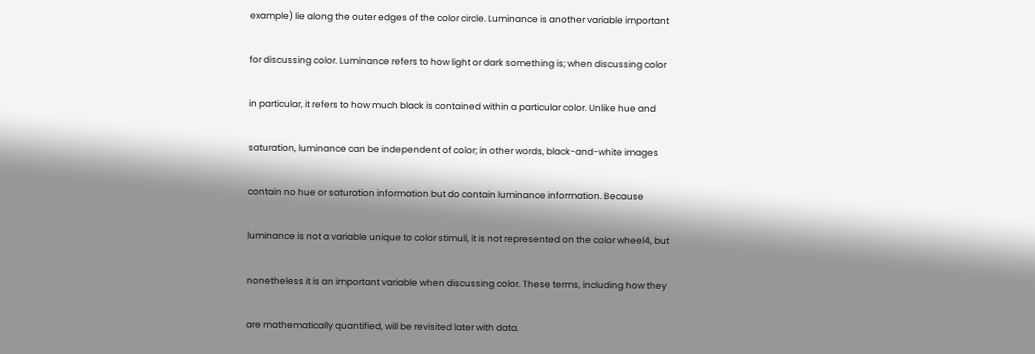example) lie along the outer edges of the color circle. Luminance is another variable important

for discussing color. Luminance refers to how light or dark something is; when discussing color

in particular, it refers to how much black is contained within a particular color. Unlike hue and

saturation, luminance can be independent of color; in other words, black-and-white images

contain no hue or saturation information but do contain luminance information. Because

luminance is not a variable unique to color stimuli, it is not represented on the color wheel4, but

nonetheless it is an important variable when discussing color. These terms, including how they

are mathematically quantified, will be revisited later with data.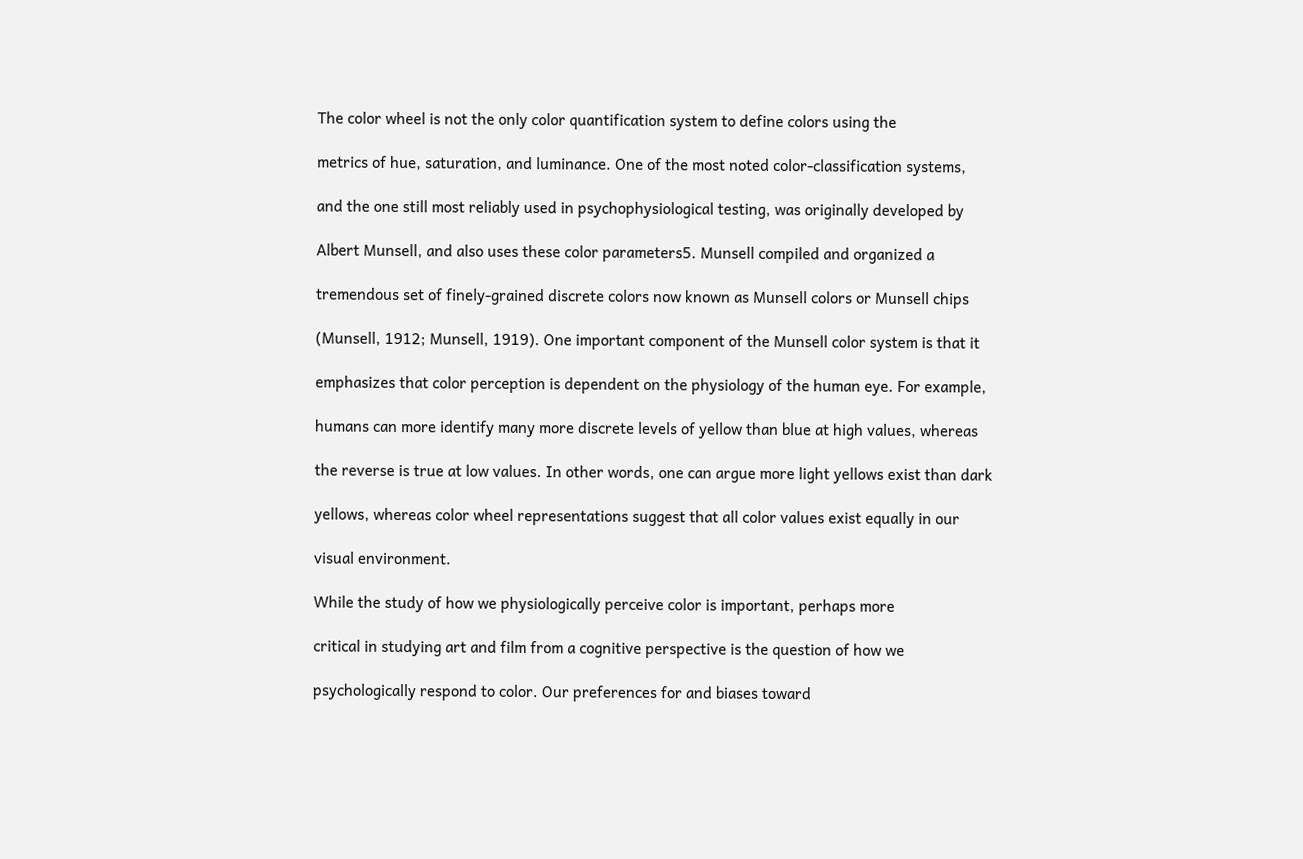The color wheel is not the only color quantification system to define colors using the

metrics of hue, saturation, and luminance. One of the most noted color-classification systems,

and the one still most reliably used in psychophysiological testing, was originally developed by

Albert Munsell, and also uses these color parameters5. Munsell compiled and organized a

tremendous set of finely-grained discrete colors now known as Munsell colors or Munsell chips

(Munsell, 1912; Munsell, 1919). One important component of the Munsell color system is that it

emphasizes that color perception is dependent on the physiology of the human eye. For example,

humans can more identify many more discrete levels of yellow than blue at high values, whereas

the reverse is true at low values. In other words, one can argue more light yellows exist than dark

yellows, whereas color wheel representations suggest that all color values exist equally in our

visual environment.

While the study of how we physiologically perceive color is important, perhaps more

critical in studying art and film from a cognitive perspective is the question of how we

psychologically respond to color. Our preferences for and biases toward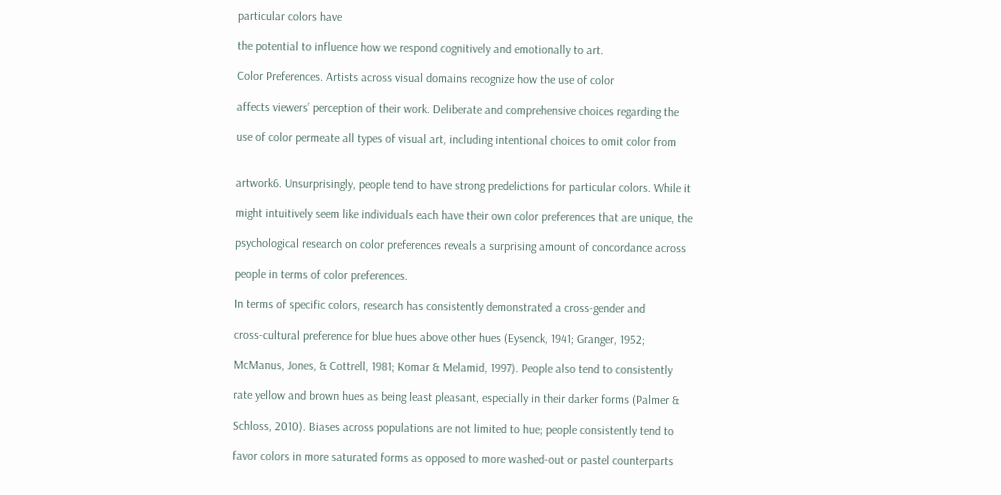particular colors have

the potential to influence how we respond cognitively and emotionally to art.

Color Preferences. Artists across visual domains recognize how the use of color

affects viewers’ perception of their work. Deliberate and comprehensive choices regarding the

use of color permeate all types of visual art, including intentional choices to omit color from


artwork6. Unsurprisingly, people tend to have strong predelictions for particular colors. While it

might intuitively seem like individuals each have their own color preferences that are unique, the

psychological research on color preferences reveals a surprising amount of concordance across

people in terms of color preferences.

In terms of specific colors, research has consistently demonstrated a cross-gender and

cross-cultural preference for blue hues above other hues (Eysenck, 1941; Granger, 1952;

McManus, Jones, & Cottrell, 1981; Komar & Melamid, 1997). People also tend to consistently

rate yellow and brown hues as being least pleasant, especially in their darker forms (Palmer &

Schloss, 2010). Biases across populations are not limited to hue; people consistently tend to

favor colors in more saturated forms as opposed to more washed-out or pastel counterparts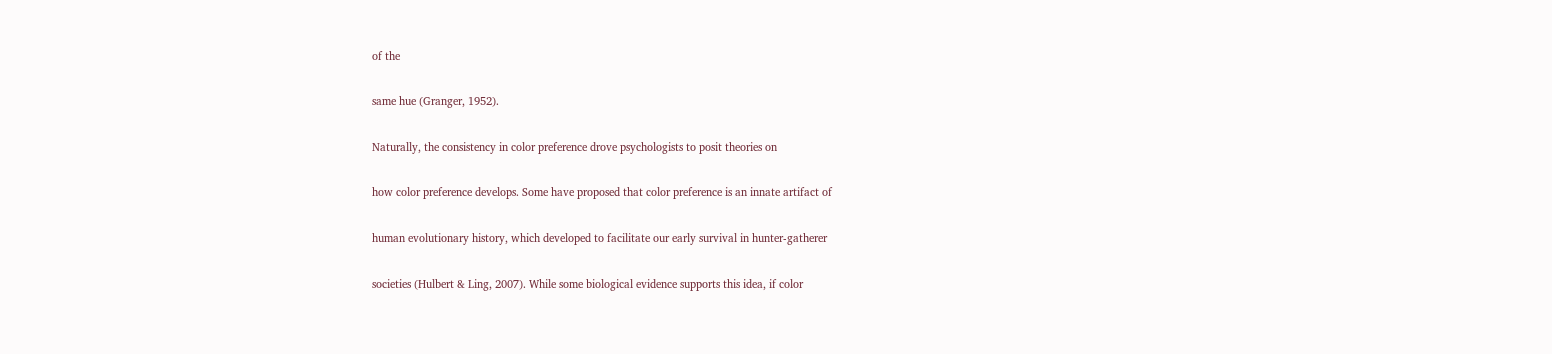of the

same hue (Granger, 1952).

Naturally, the consistency in color preference drove psychologists to posit theories on

how color preference develops. Some have proposed that color preference is an innate artifact of

human evolutionary history, which developed to facilitate our early survival in hunter-gatherer

societies (Hulbert & Ling, 2007). While some biological evidence supports this idea, if color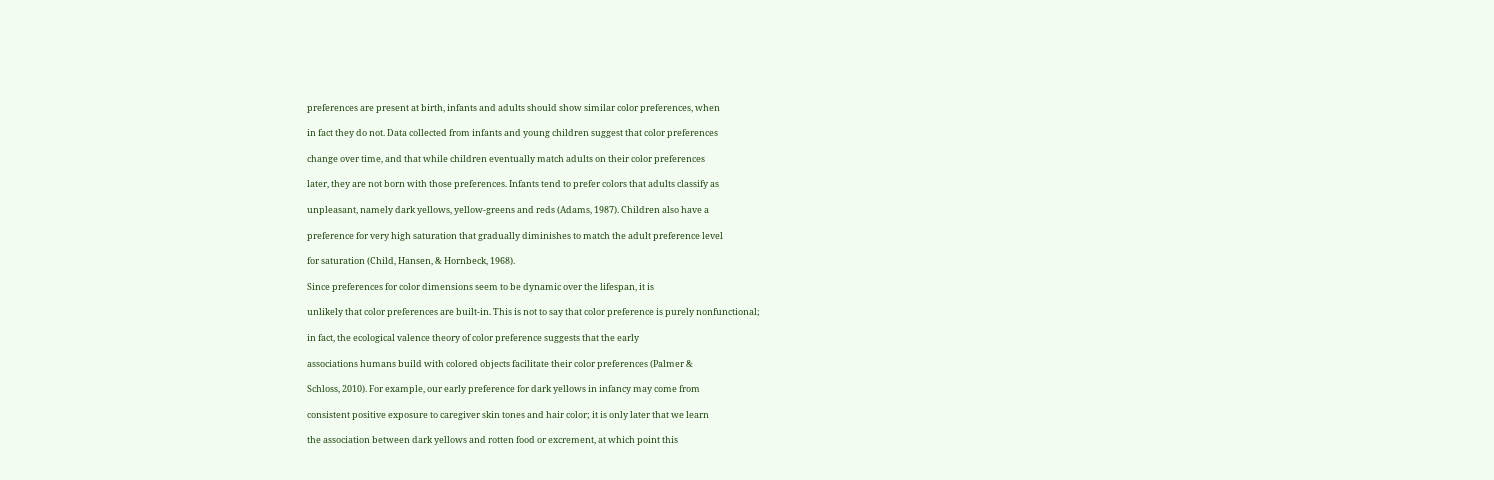preferences are present at birth, infants and adults should show similar color preferences, when

in fact they do not. Data collected from infants and young children suggest that color preferences

change over time, and that while children eventually match adults on their color preferences

later, they are not born with those preferences. Infants tend to prefer colors that adults classify as

unpleasant, namely dark yellows, yellow-greens and reds (Adams, 1987). Children also have a

preference for very high saturation that gradually diminishes to match the adult preference level

for saturation (Child, Hansen, & Hornbeck, 1968).

Since preferences for color dimensions seem to be dynamic over the lifespan, it is

unlikely that color preferences are built-in. This is not to say that color preference is purely nonfunctional;

in fact, the ecological valence theory of color preference suggests that the early

associations humans build with colored objects facilitate their color preferences (Palmer &

Schloss, 2010). For example, our early preference for dark yellows in infancy may come from

consistent positive exposure to caregiver skin tones and hair color; it is only later that we learn

the association between dark yellows and rotten food or excrement, at which point this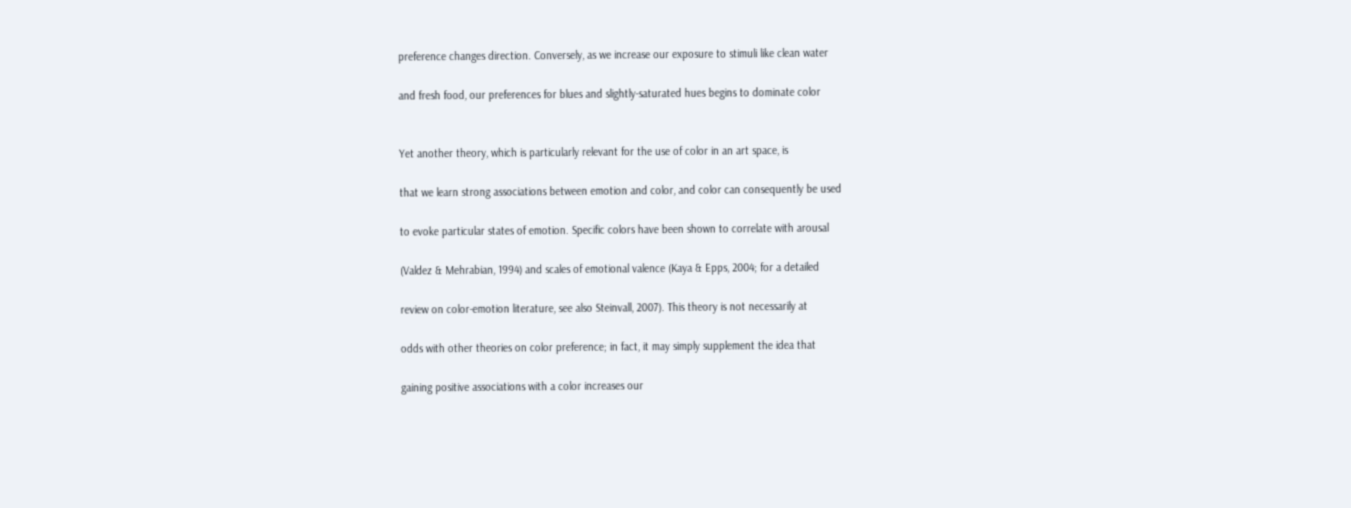preference changes direction. Conversely, as we increase our exposure to stimuli like clean water

and fresh food, our preferences for blues and slightly-saturated hues begins to dominate color


Yet another theory, which is particularly relevant for the use of color in an art space, is

that we learn strong associations between emotion and color, and color can consequently be used

to evoke particular states of emotion. Specific colors have been shown to correlate with arousal

(Valdez & Mehrabian, 1994) and scales of emotional valence (Kaya & Epps, 2004; for a detailed

review on color-emotion literature, see also Steinvall, 2007). This theory is not necessarily at

odds with other theories on color preference; in fact, it may simply supplement the idea that

gaining positive associations with a color increases our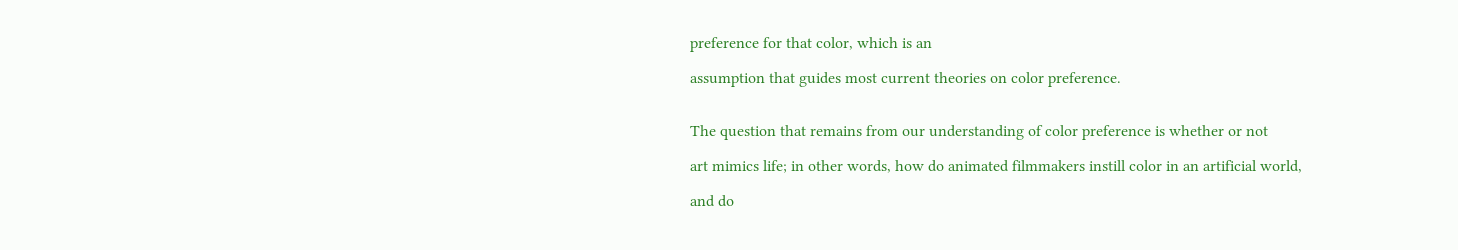preference for that color, which is an

assumption that guides most current theories on color preference.


The question that remains from our understanding of color preference is whether or not

art mimics life; in other words, how do animated filmmakers instill color in an artificial world,

and do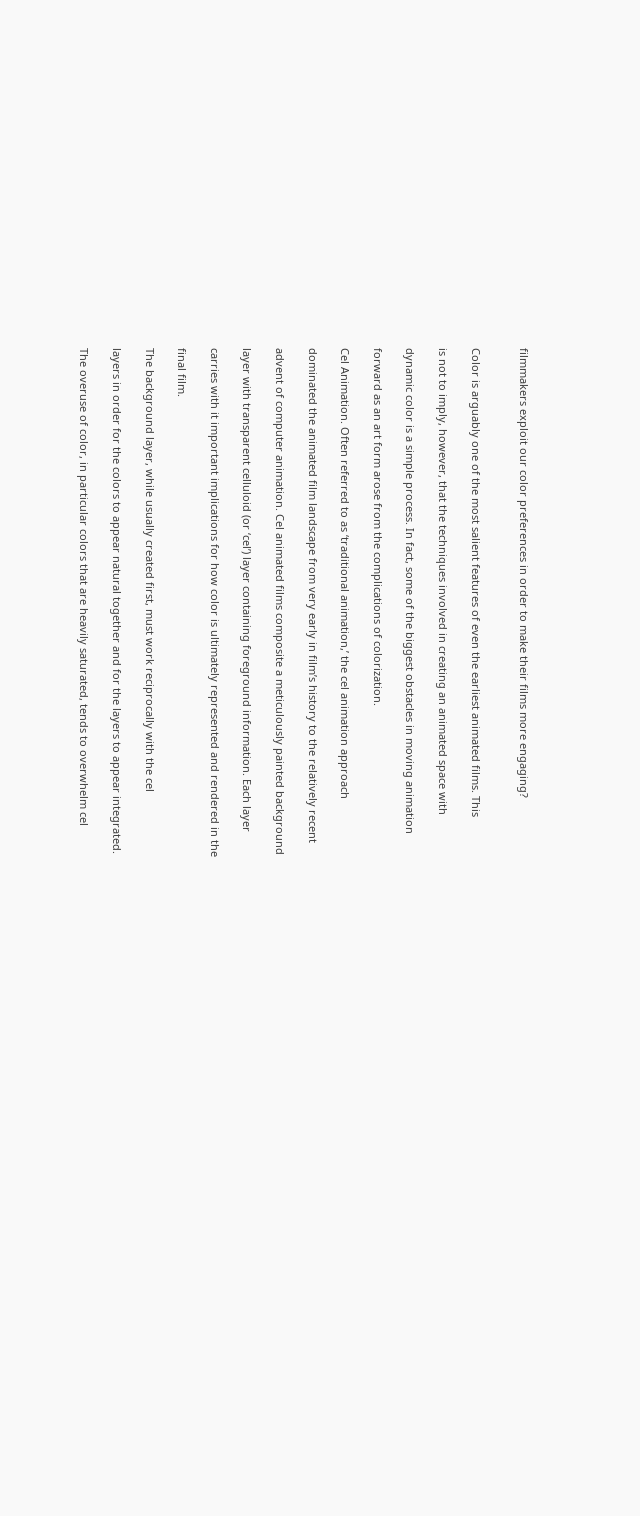filmmakers exploit our color preferences in order to make their films more engaging?


Color is arguably one of the most salient features of even the earliest animated films. This

is not to imply, however, that the techniques involved in creating an animated space with

dynamic color is a simple process. In fact, some of the biggest obstacles in moving animation

forward as an art form arose from the complications of colorization.

Cel Animation. Often referred to as ‘traditional animation,’ the cel animation approach

dominated the animated film landscape from very early in film’s history to the relatively recent

advent of computer animation. Cel animated films composite a meticulously painted background

layer with transparent celluloid (or ‘cel’) layer containing foreground information. Each layer

carries with it important implications for how color is ultimately represented and rendered in the

final film.

The background layer, while usually created first, must work reciprocally with the cel

layers in order for the colors to appear natural together and for the layers to appear integrated.

The overuse of color, in particular colors that are heavily saturated, tends to overwhelm cel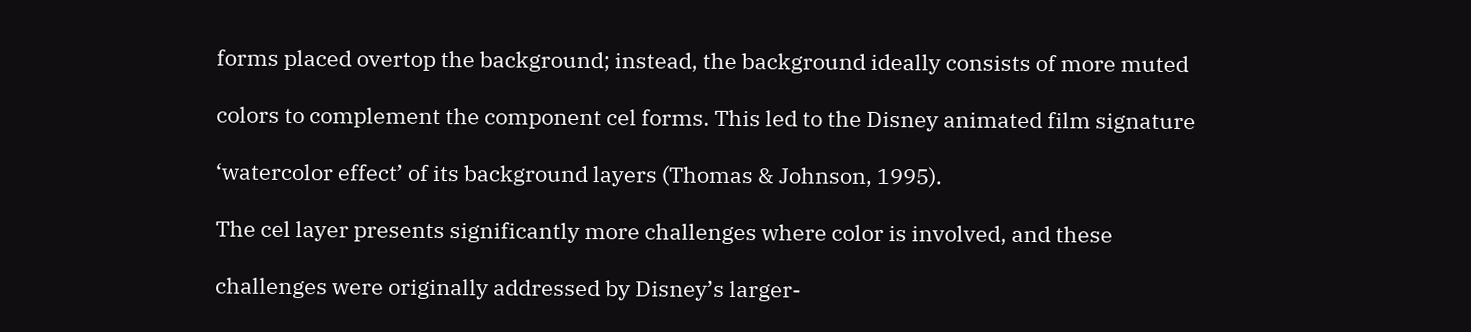forms placed overtop the background; instead, the background ideally consists of more muted

colors to complement the component cel forms. This led to the Disney animated film signature

‘watercolor effect’ of its background layers (Thomas & Johnson, 1995).

The cel layer presents significantly more challenges where color is involved, and these

challenges were originally addressed by Disney’s larger-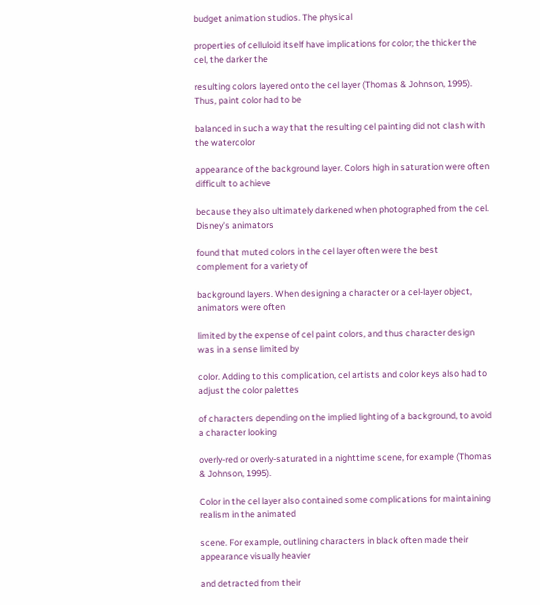budget animation studios. The physical

properties of celluloid itself have implications for color; the thicker the cel, the darker the

resulting colors layered onto the cel layer (Thomas & Johnson, 1995). Thus, paint color had to be

balanced in such a way that the resulting cel painting did not clash with the watercolor

appearance of the background layer. Colors high in saturation were often difficult to achieve

because they also ultimately darkened when photographed from the cel. Disney’s animators

found that muted colors in the cel layer often were the best complement for a variety of

background layers. When designing a character or a cel-layer object, animators were often

limited by the expense of cel paint colors, and thus character design was in a sense limited by

color. Adding to this complication, cel artists and color keys also had to adjust the color palettes

of characters depending on the implied lighting of a background, to avoid a character looking

overly-red or overly-saturated in a nighttime scene, for example (Thomas & Johnson, 1995).

Color in the cel layer also contained some complications for maintaining realism in the animated

scene. For example, outlining characters in black often made their appearance visually heavier

and detracted from their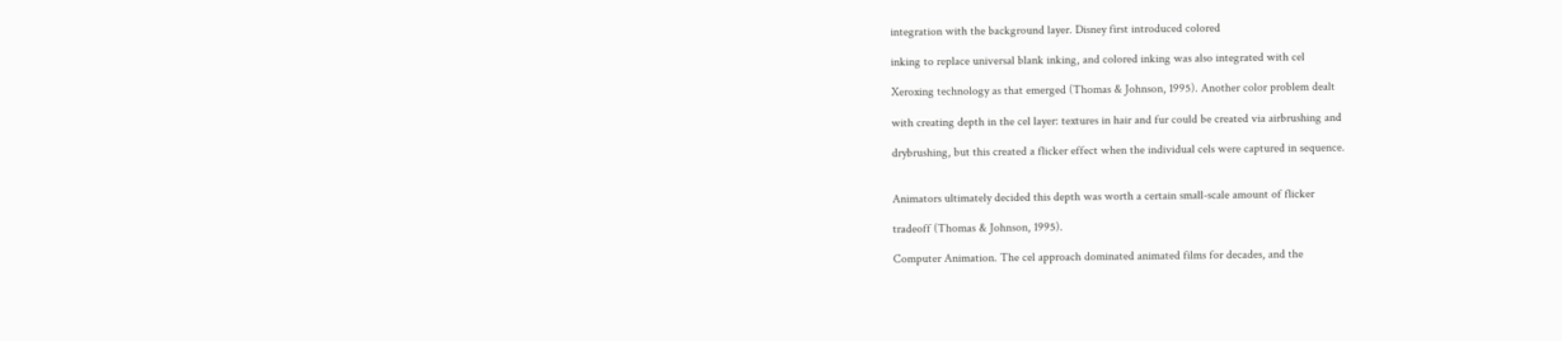integration with the background layer. Disney first introduced colored

inking to replace universal blank inking, and colored inking was also integrated with cel

Xeroxing technology as that emerged (Thomas & Johnson, 1995). Another color problem dealt

with creating depth in the cel layer: textures in hair and fur could be created via airbrushing and

drybrushing, but this created a flicker effect when the individual cels were captured in sequence.


Animators ultimately decided this depth was worth a certain small-scale amount of flicker

tradeoff (Thomas & Johnson, 1995).

Computer Animation. The cel approach dominated animated films for decades, and the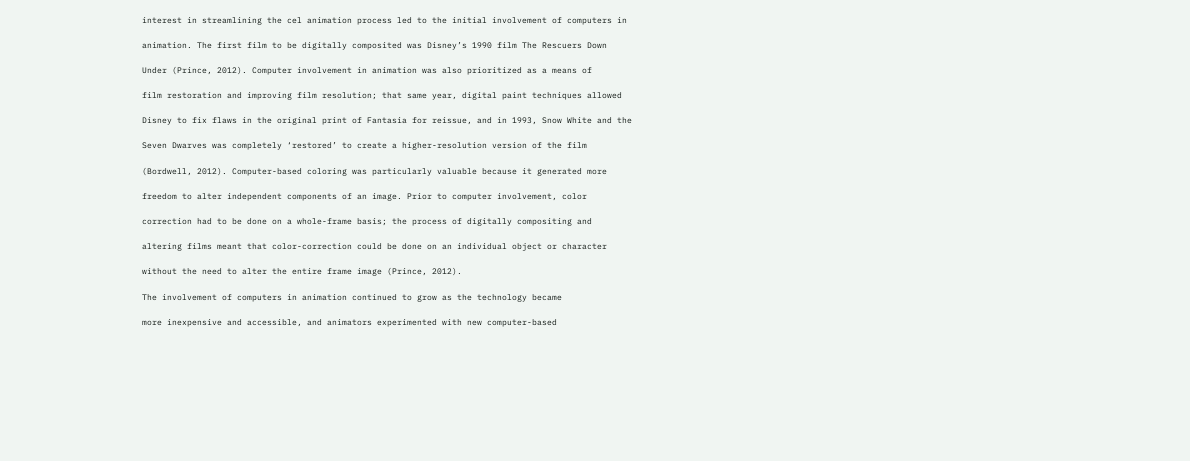interest in streamlining the cel animation process led to the initial involvement of computers in

animation. The first film to be digitally composited was Disney’s 1990 film The Rescuers Down

Under (Prince, 2012). Computer involvement in animation was also prioritized as a means of

film restoration and improving film resolution; that same year, digital paint techniques allowed

Disney to fix flaws in the original print of Fantasia for reissue, and in 1993, Snow White and the

Seven Dwarves was completely ‘restored’ to create a higher-resolution version of the film

(Bordwell, 2012). Computer-based coloring was particularly valuable because it generated more

freedom to alter independent components of an image. Prior to computer involvement, color

correction had to be done on a whole-frame basis; the process of digitally compositing and

altering films meant that color-correction could be done on an individual object or character

without the need to alter the entire frame image (Prince, 2012).

The involvement of computers in animation continued to grow as the technology became

more inexpensive and accessible, and animators experimented with new computer-based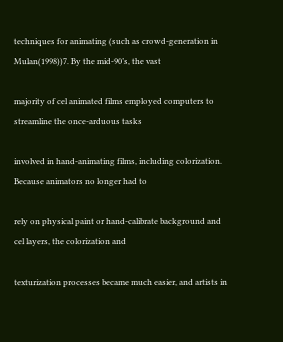techniques for animating (such as crowd-generation in Mulan(1998))7. By the mid-90’s, the vast

majority of cel animated films employed computers to streamline the once-arduous tasks

involved in hand-animating films, including colorization. Because animators no longer had to

rely on physical paint or hand-calibrate background and cel layers, the colorization and

texturization processes became much easier, and artists in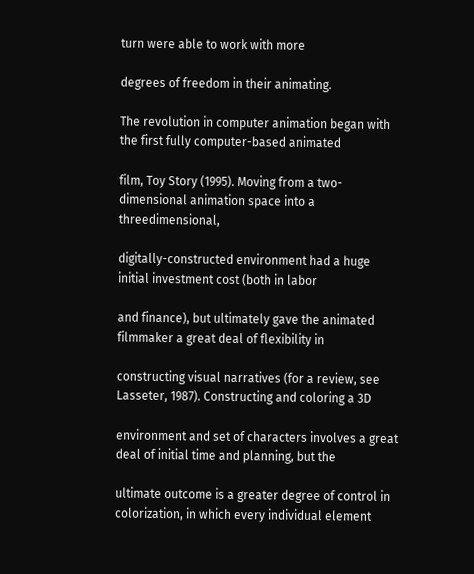turn were able to work with more

degrees of freedom in their animating.

The revolution in computer animation began with the first fully computer-based animated

film, Toy Story (1995). Moving from a two-dimensional animation space into a threedimensional,

digitally-constructed environment had a huge initial investment cost (both in labor

and finance), but ultimately gave the animated filmmaker a great deal of flexibility in

constructing visual narratives (for a review, see Lasseter, 1987). Constructing and coloring a 3D

environment and set of characters involves a great deal of initial time and planning, but the

ultimate outcome is a greater degree of control in colorization, in which every individual element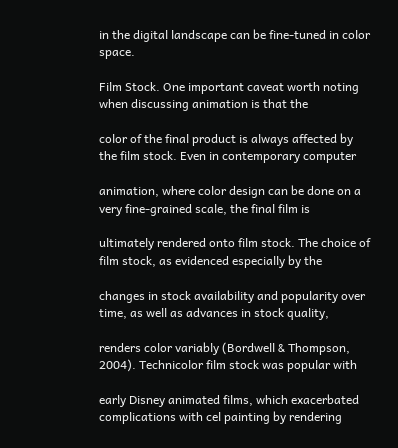in the digital landscape can be fine-tuned in color space.

Film Stock. One important caveat worth noting when discussing animation is that the

color of the final product is always affected by the film stock. Even in contemporary computer

animation, where color design can be done on a very fine-grained scale, the final film is

ultimately rendered onto film stock. The choice of film stock, as evidenced especially by the

changes in stock availability and popularity over time, as well as advances in stock quality,

renders color variably (Bordwell & Thompson, 2004). Technicolor film stock was popular with

early Disney animated films, which exacerbated complications with cel painting by rendering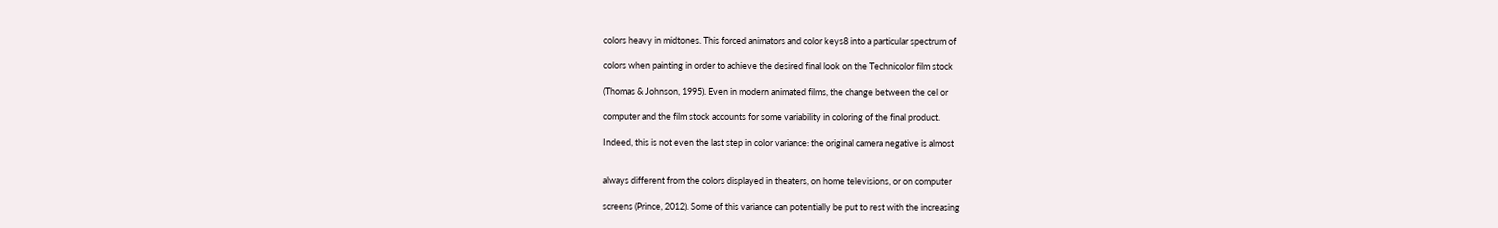colors heavy in midtones. This forced animators and color keys8 into a particular spectrum of

colors when painting in order to achieve the desired final look on the Technicolor film stock

(Thomas & Johnson, 1995). Even in modern animated films, the change between the cel or

computer and the film stock accounts for some variability in coloring of the final product.

Indeed, this is not even the last step in color variance: the original camera negative is almost


always different from the colors displayed in theaters, on home televisions, or on computer

screens (Prince, 2012). Some of this variance can potentially be put to rest with the increasing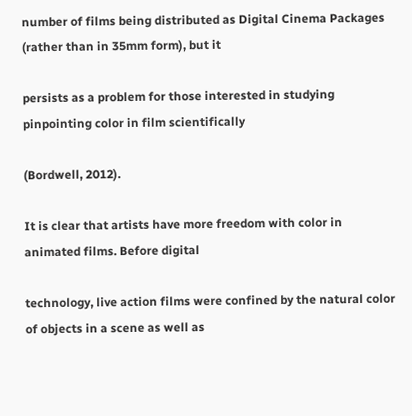number of films being distributed as Digital Cinema Packages (rather than in 35mm form), but it

persists as a problem for those interested in studying pinpointing color in film scientifically

(Bordwell, 2012).

It is clear that artists have more freedom with color in animated films. Before digital

technology, live action films were confined by the natural color of objects in a scene as well as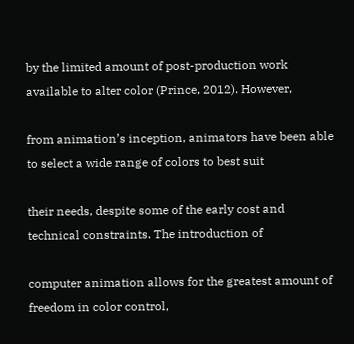by the limited amount of post-production work available to alter color (Prince, 2012). However,

from animation’s inception, animators have been able to select a wide range of colors to best suit

their needs, despite some of the early cost and technical constraints. The introduction of

computer animation allows for the greatest amount of freedom in color control,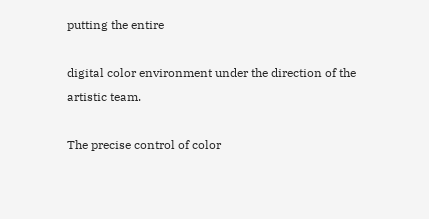putting the entire

digital color environment under the direction of the artistic team.

The precise control of color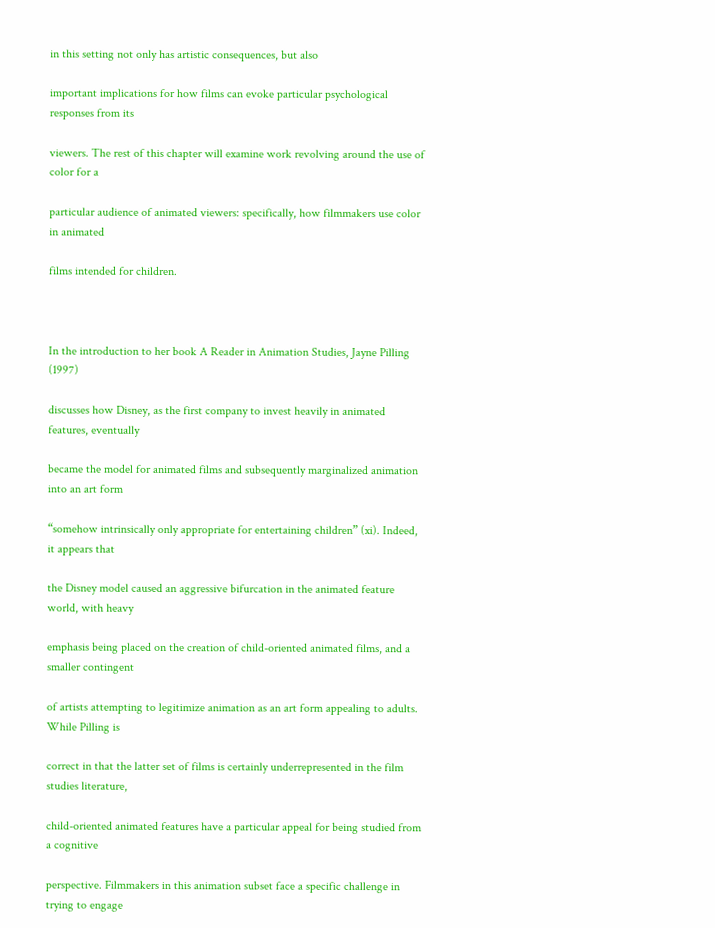in this setting not only has artistic consequences, but also

important implications for how films can evoke particular psychological responses from its

viewers. The rest of this chapter will examine work revolving around the use of color for a

particular audience of animated viewers: specifically, how filmmakers use color in animated

films intended for children.



In the introduction to her book A Reader in Animation Studies, Jayne Pilling (1997)

discusses how Disney, as the first company to invest heavily in animated features, eventually

became the model for animated films and subsequently marginalized animation into an art form

“somehow intrinsically only appropriate for entertaining children” (xi). Indeed, it appears that

the Disney model caused an aggressive bifurcation in the animated feature world, with heavy

emphasis being placed on the creation of child-oriented animated films, and a smaller contingent

of artists attempting to legitimize animation as an art form appealing to adults. While Pilling is

correct in that the latter set of films is certainly underrepresented in the film studies literature,

child-oriented animated features have a particular appeal for being studied from a cognitive

perspective. Filmmakers in this animation subset face a specific challenge in trying to engage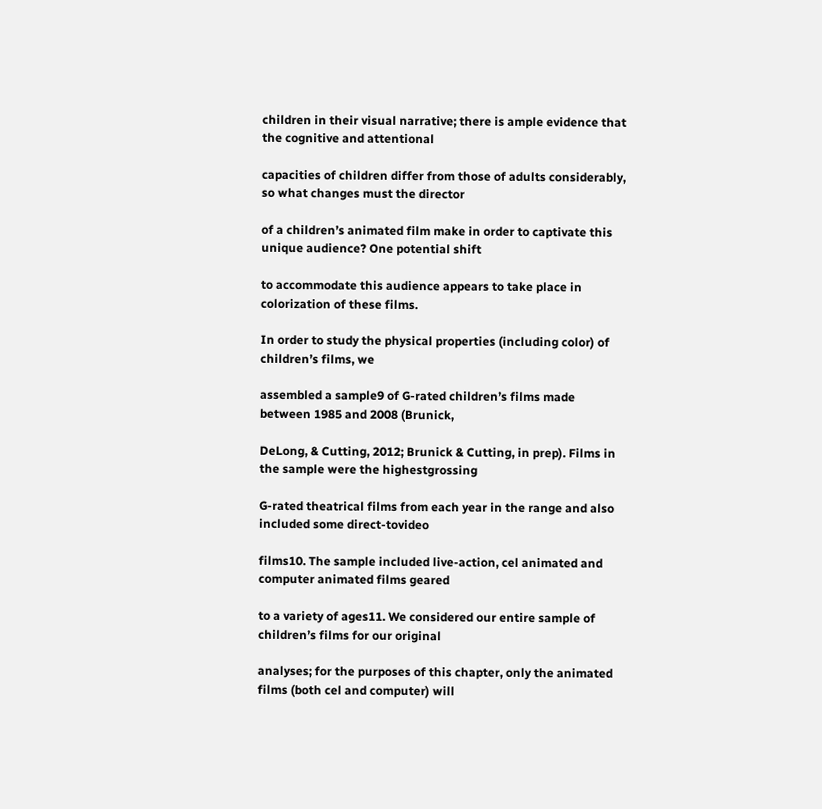children in their visual narrative; there is ample evidence that the cognitive and attentional

capacities of children differ from those of adults considerably, so what changes must the director

of a children’s animated film make in order to captivate this unique audience? One potential shift

to accommodate this audience appears to take place in colorization of these films.

In order to study the physical properties (including color) of children’s films, we

assembled a sample9 of G-rated children’s films made between 1985 and 2008 (Brunick,

DeLong, & Cutting, 2012; Brunick & Cutting, in prep). Films in the sample were the highestgrossing

G-rated theatrical films from each year in the range and also included some direct-tovideo

films10. The sample included live-action, cel animated and computer animated films geared

to a variety of ages11. We considered our entire sample of children’s films for our original

analyses; for the purposes of this chapter, only the animated films (both cel and computer) will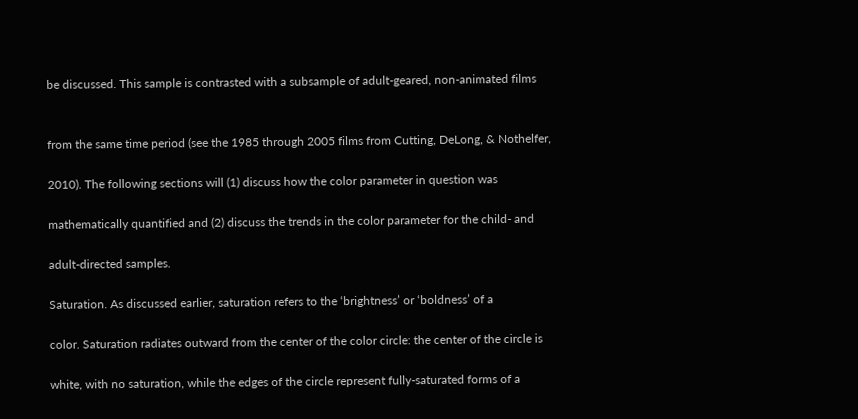be discussed. This sample is contrasted with a subsample of adult-geared, non-animated films


from the same time period (see the 1985 through 2005 films from Cutting, DeLong, & Nothelfer,

2010). The following sections will (1) discuss how the color parameter in question was

mathematically quantified and (2) discuss the trends in the color parameter for the child- and

adult-directed samples.

Saturation. As discussed earlier, saturation refers to the ‘brightness’ or ‘boldness’ of a

color. Saturation radiates outward from the center of the color circle: the center of the circle is

white, with no saturation, while the edges of the circle represent fully-saturated forms of a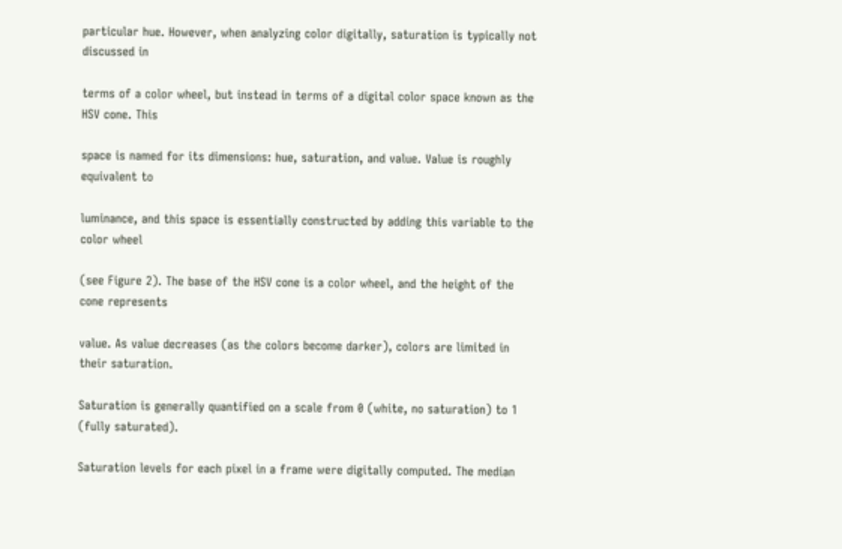particular hue. However, when analyzing color digitally, saturation is typically not discussed in

terms of a color wheel, but instead in terms of a digital color space known as the HSV cone. This

space is named for its dimensions: hue, saturation, and value. Value is roughly equivalent to

luminance, and this space is essentially constructed by adding this variable to the color wheel

(see Figure 2). The base of the HSV cone is a color wheel, and the height of the cone represents

value. As value decreases (as the colors become darker), colors are limited in their saturation.

Saturation is generally quantified on a scale from 0 (white, no saturation) to 1 (fully saturated).

Saturation levels for each pixel in a frame were digitally computed. The median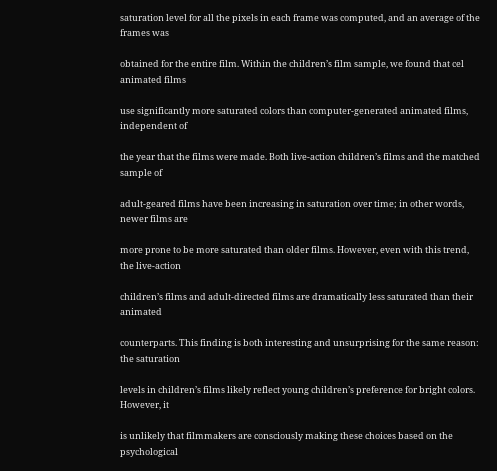saturation level for all the pixels in each frame was computed, and an average of the frames was

obtained for the entire film. Within the children’s film sample, we found that cel animated films

use significantly more saturated colors than computer-generated animated films, independent of

the year that the films were made. Both live-action children’s films and the matched sample of

adult-geared films have been increasing in saturation over time; in other words, newer films are

more prone to be more saturated than older films. However, even with this trend, the live-action

children’s films and adult-directed films are dramatically less saturated than their animated

counterparts. This finding is both interesting and unsurprising for the same reason: the saturation

levels in children’s films likely reflect young children’s preference for bright colors. However, it

is unlikely that filmmakers are consciously making these choices based on the psychological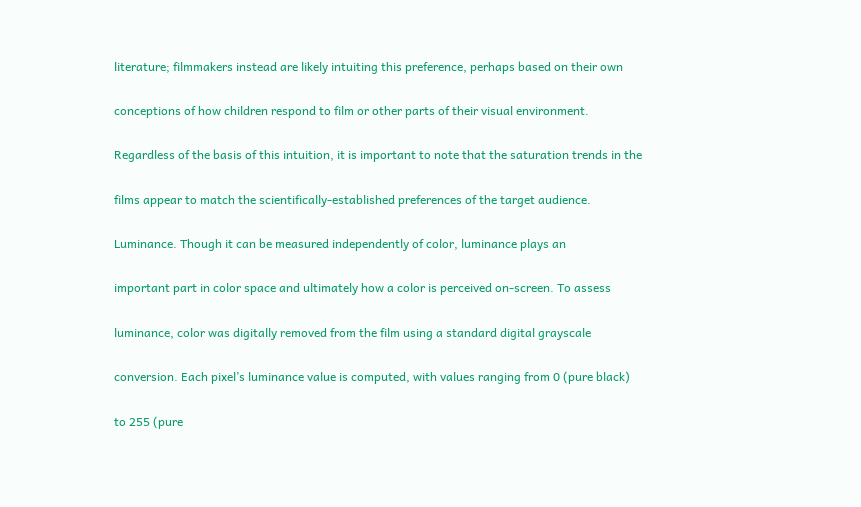literature; filmmakers instead are likely intuiting this preference, perhaps based on their own

conceptions of how children respond to film or other parts of their visual environment.

Regardless of the basis of this intuition, it is important to note that the saturation trends in the

films appear to match the scientifically-established preferences of the target audience.

Luminance. Though it can be measured independently of color, luminance plays an

important part in color space and ultimately how a color is perceived on-screen. To assess

luminance, color was digitally removed from the film using a standard digital grayscale

conversion. Each pixel’s luminance value is computed, with values ranging from 0 (pure black)

to 255 (pure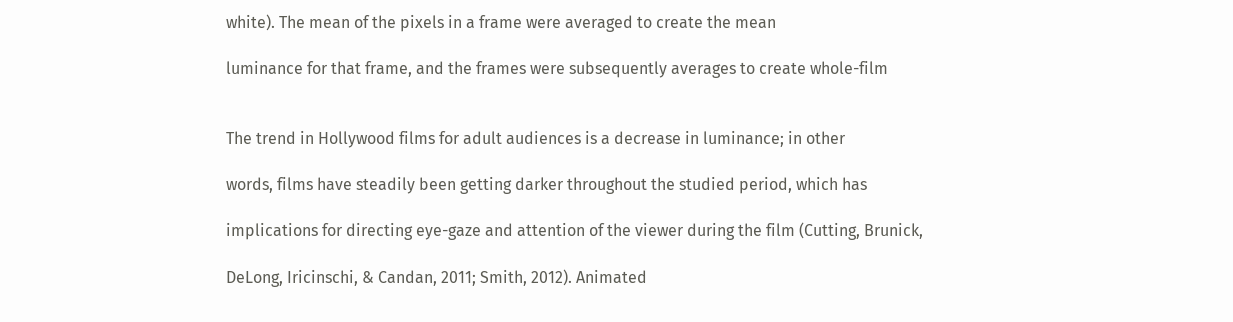white). The mean of the pixels in a frame were averaged to create the mean

luminance for that frame, and the frames were subsequently averages to create whole-film


The trend in Hollywood films for adult audiences is a decrease in luminance; in other

words, films have steadily been getting darker throughout the studied period, which has

implications for directing eye-gaze and attention of the viewer during the film (Cutting, Brunick,

DeLong, Iricinschi, & Candan, 2011; Smith, 2012). Animated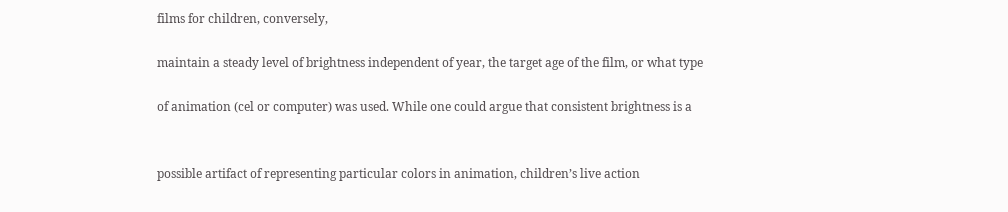films for children, conversely,

maintain a steady level of brightness independent of year, the target age of the film, or what type

of animation (cel or computer) was used. While one could argue that consistent brightness is a


possible artifact of representing particular colors in animation, children’s live action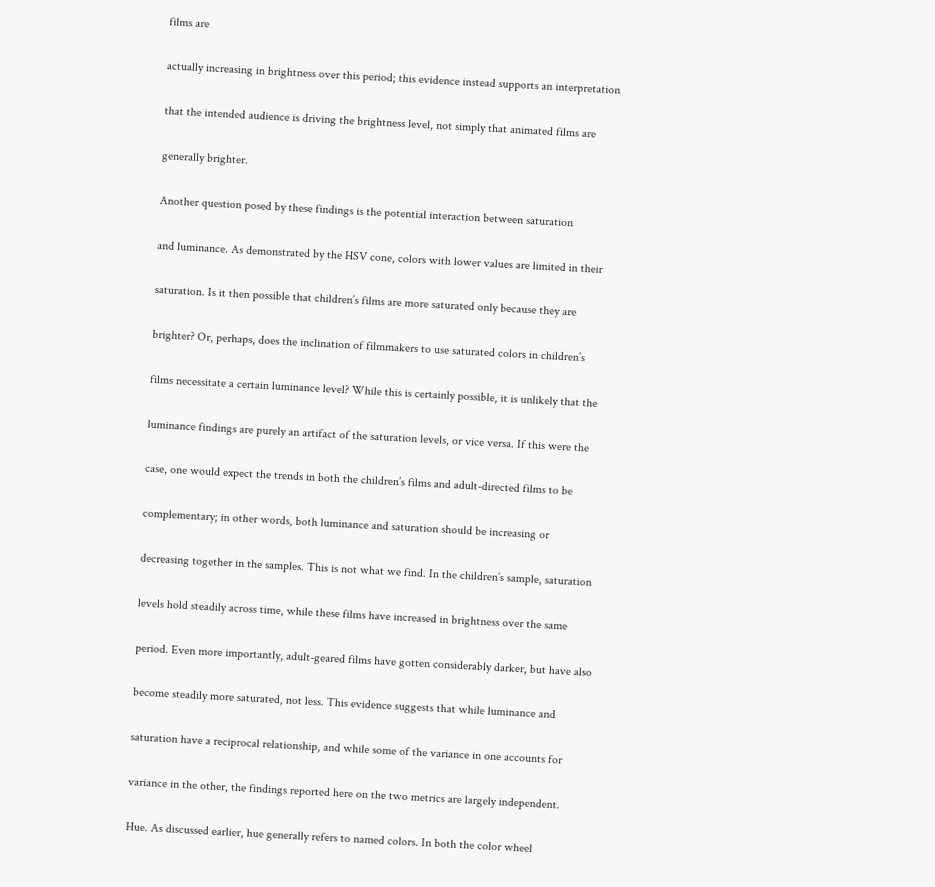films are

actually increasing in brightness over this period; this evidence instead supports an interpretation

that the intended audience is driving the brightness level, not simply that animated films are

generally brighter.

Another question posed by these findings is the potential interaction between saturation

and luminance. As demonstrated by the HSV cone, colors with lower values are limited in their

saturation. Is it then possible that children’s films are more saturated only because they are

brighter? Or, perhaps, does the inclination of filmmakers to use saturated colors in children’s

films necessitate a certain luminance level? While this is certainly possible, it is unlikely that the

luminance findings are purely an artifact of the saturation levels, or vice versa. If this were the

case, one would expect the trends in both the children’s films and adult-directed films to be

complementary; in other words, both luminance and saturation should be increasing or

decreasing together in the samples. This is not what we find. In the children’s sample, saturation

levels hold steadily across time, while these films have increased in brightness over the same

period. Even more importantly, adult-geared films have gotten considerably darker, but have also

become steadily more saturated, not less. This evidence suggests that while luminance and

saturation have a reciprocal relationship, and while some of the variance in one accounts for

variance in the other, the findings reported here on the two metrics are largely independent.

Hue. As discussed earlier, hue generally refers to named colors. In both the color wheel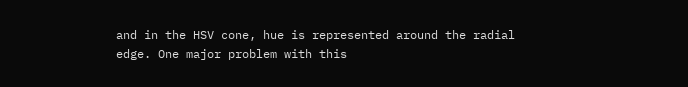and in the HSV cone, hue is represented around the radial edge. One major problem with this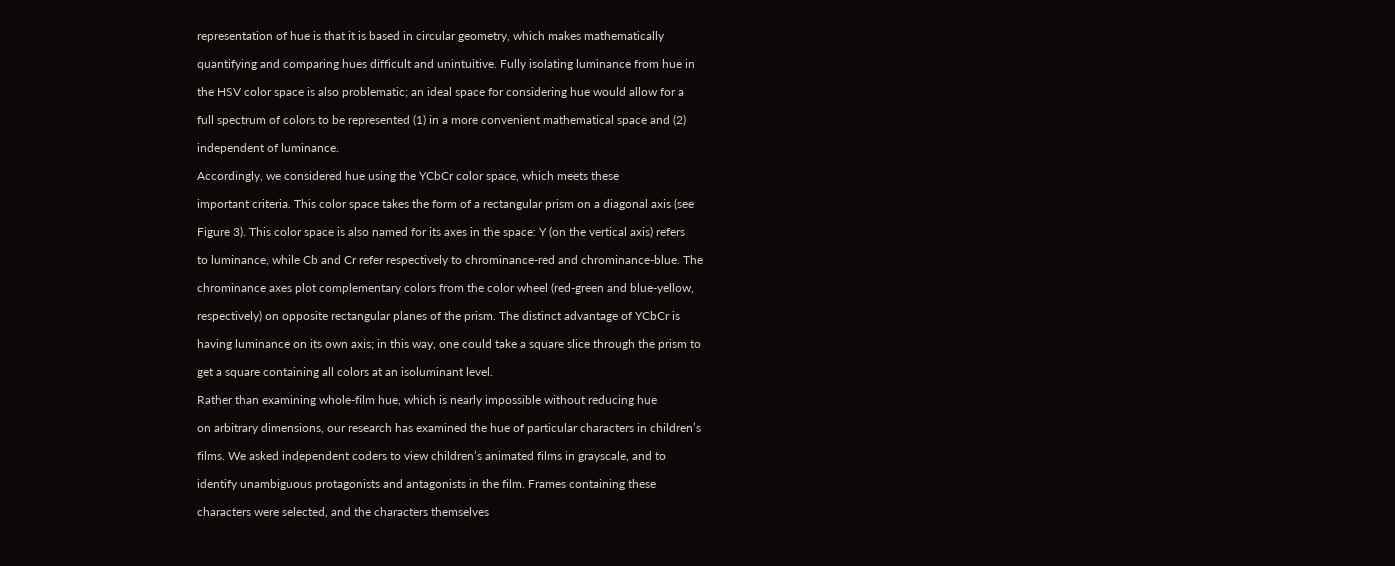representation of hue is that it is based in circular geometry, which makes mathematically

quantifying and comparing hues difficult and unintuitive. Fully isolating luminance from hue in

the HSV color space is also problematic; an ideal space for considering hue would allow for a

full spectrum of colors to be represented (1) in a more convenient mathematical space and (2)

independent of luminance.

Accordingly, we considered hue using the YCbCr color space, which meets these

important criteria. This color space takes the form of a rectangular prism on a diagonal axis (see

Figure 3). This color space is also named for its axes in the space: Y (on the vertical axis) refers

to luminance, while Cb and Cr refer respectively to chrominance-red and chrominance-blue. The

chrominance axes plot complementary colors from the color wheel (red-green and blue-yellow,

respectively) on opposite rectangular planes of the prism. The distinct advantage of YCbCr is

having luminance on its own axis; in this way, one could take a square slice through the prism to

get a square containing all colors at an isoluminant level.

Rather than examining whole-film hue, which is nearly impossible without reducing hue

on arbitrary dimensions, our research has examined the hue of particular characters in children’s

films. We asked independent coders to view children’s animated films in grayscale, and to

identify unambiguous protagonists and antagonists in the film. Frames containing these

characters were selected, and the characters themselves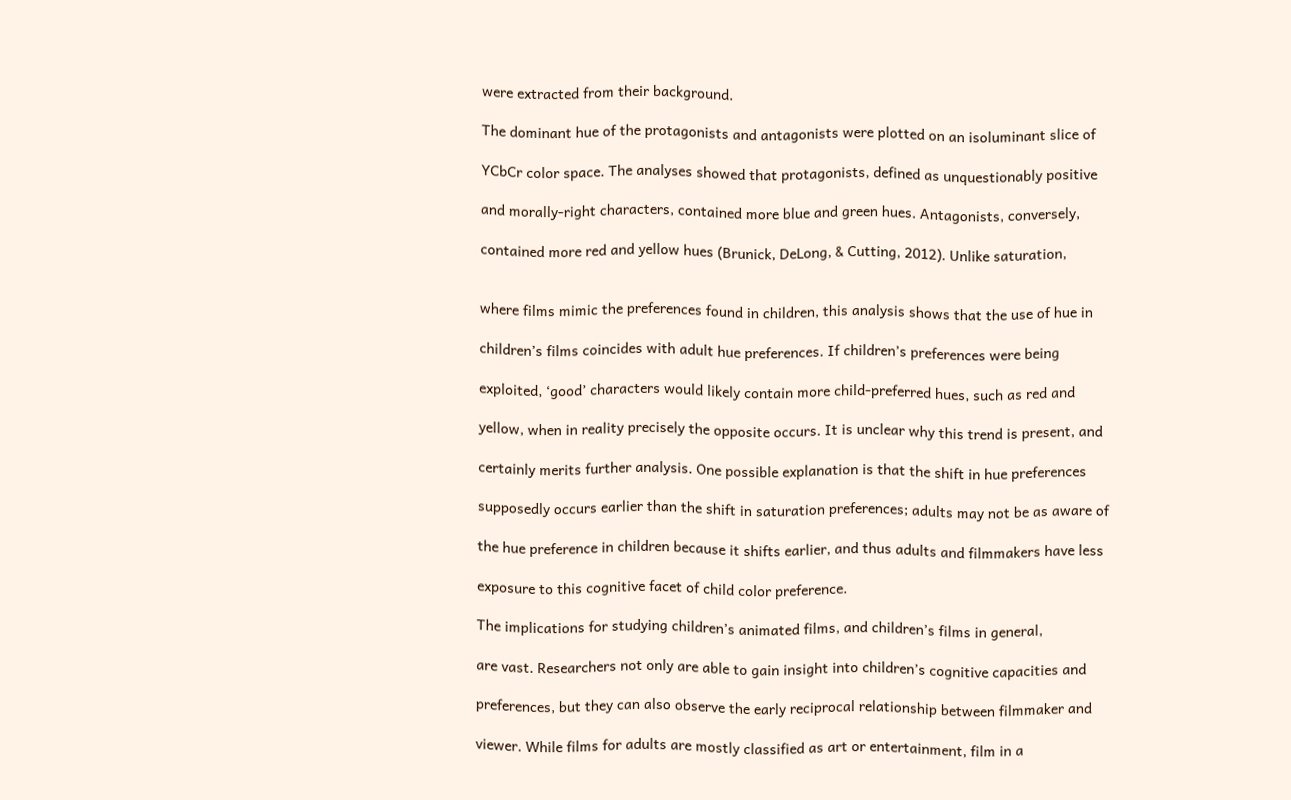were extracted from their background.

The dominant hue of the protagonists and antagonists were plotted on an isoluminant slice of

YCbCr color space. The analyses showed that protagonists, defined as unquestionably positive

and morally-right characters, contained more blue and green hues. Antagonists, conversely,

contained more red and yellow hues (Brunick, DeLong, & Cutting, 2012). Unlike saturation,


where films mimic the preferences found in children, this analysis shows that the use of hue in

children’s films coincides with adult hue preferences. If children’s preferences were being

exploited, ‘good’ characters would likely contain more child-preferred hues, such as red and

yellow, when in reality precisely the opposite occurs. It is unclear why this trend is present, and

certainly merits further analysis. One possible explanation is that the shift in hue preferences

supposedly occurs earlier than the shift in saturation preferences; adults may not be as aware of

the hue preference in children because it shifts earlier, and thus adults and filmmakers have less

exposure to this cognitive facet of child color preference.

The implications for studying children’s animated films, and children’s films in general,

are vast. Researchers not only are able to gain insight into children’s cognitive capacities and

preferences, but they can also observe the early reciprocal relationship between filmmaker and

viewer. While films for adults are mostly classified as art or entertainment, film in a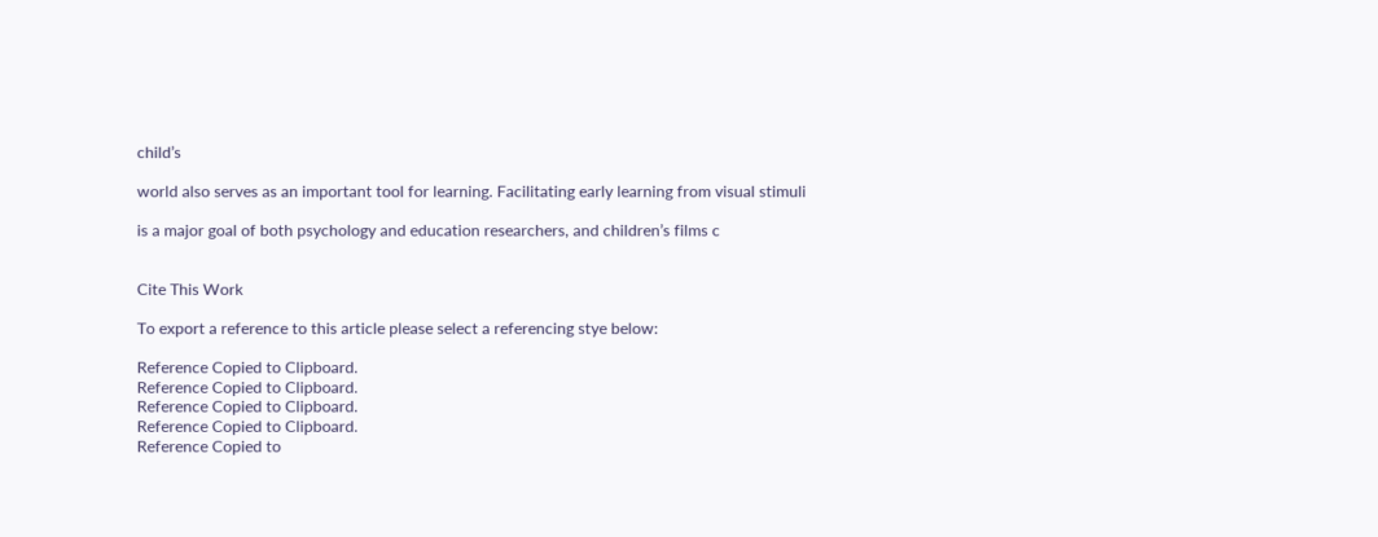child’s

world also serves as an important tool for learning. Facilitating early learning from visual stimuli

is a major goal of both psychology and education researchers, and children’s films c


Cite This Work

To export a reference to this article please select a referencing stye below:

Reference Copied to Clipboard.
Reference Copied to Clipboard.
Reference Copied to Clipboard.
Reference Copied to Clipboard.
Reference Copied to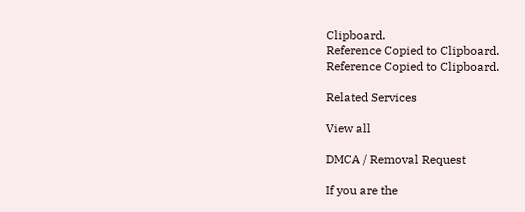Clipboard.
Reference Copied to Clipboard.
Reference Copied to Clipboard.

Related Services

View all

DMCA / Removal Request

If you are the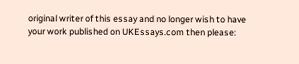original writer of this essay and no longer wish to have your work published on UKEssays.com then please: